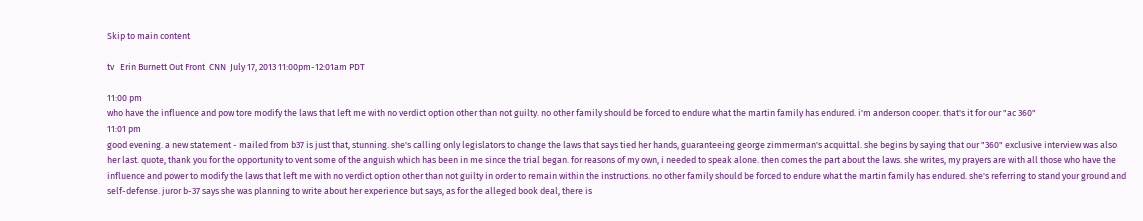Skip to main content

tv   Erin Burnett Out Front  CNN  July 17, 2013 11:00pm-12:01am PDT

11:00 pm
who have the influence and pow tore modify the laws that left me with no verdict option other than not guilty. no other family should be forced to endure what the martin family has endured. i'm anderson cooper. that's it for our "ac 360"
11:01 pm
good evening. a new statement - mailed from b37 is just that, stunning. she's calling only legislators to change the laws that says tied her hands, guaranteeing george zimmerman's acquittal. she begins by saying that our "360" exclusive interview was also her last. quote, thank you for the opportunity to vent some of the anguish which has been in me since the trial began. for reasons of my own, i needed to speak alone. then comes the part about the laws. she writes, my prayers are with all those who have the influence and power to modify the laws that left me with no verdict option other than not guilty in order to remain within the instructions. no other family should be forced to endure what the martin family has endured. she's referring to stand your ground and self-defense. juror b-37 says she was planning to write about her experience but says, as for the alleged book deal, there is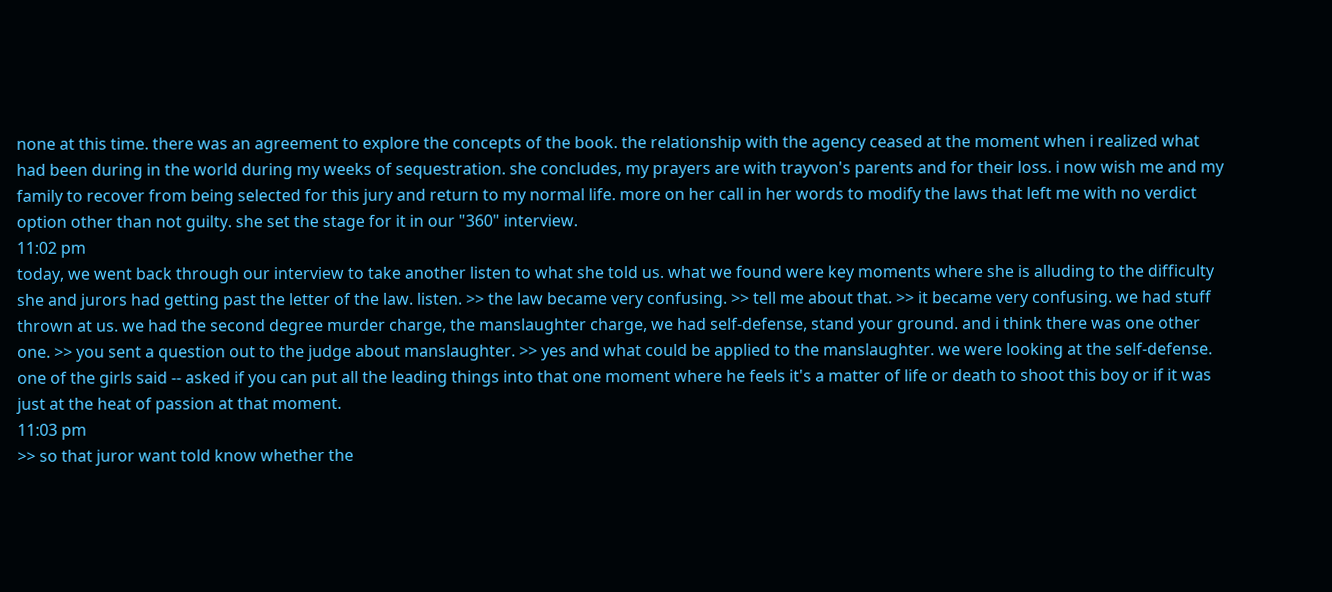none at this time. there was an agreement to explore the concepts of the book. the relationship with the agency ceased at the moment when i realized what had been during in the world during my weeks of sequestration. she concludes, my prayers are with trayvon's parents and for their loss. i now wish me and my family to recover from being selected for this jury and return to my normal life. more on her call in her words to modify the laws that left me with no verdict option other than not guilty. she set the stage for it in our "360" interview.
11:02 pm
today, we went back through our interview to take another listen to what she told us. what we found were key moments where she is alluding to the difficulty she and jurors had getting past the letter of the law. listen. >> the law became very confusing. >> tell me about that. >> it became very confusing. we had stuff thrown at us. we had the second degree murder charge, the manslaughter charge, we had self-defense, stand your ground. and i think there was one other one. >> you sent a question out to the judge about manslaughter. >> yes and what could be applied to the manslaughter. we were looking at the self-defense. one of the girls said -- asked if you can put all the leading things into that one moment where he feels it's a matter of life or death to shoot this boy or if it was just at the heat of passion at that moment.
11:03 pm
>> so that juror want told know whether the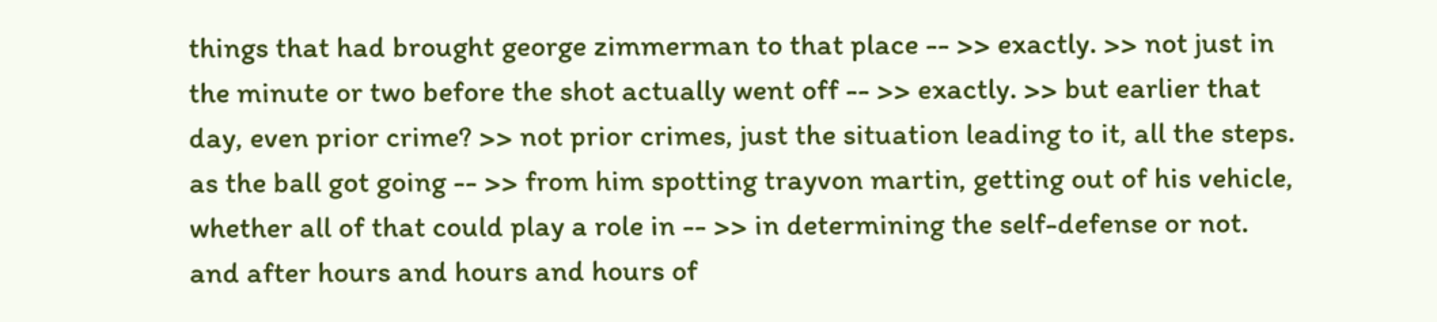things that had brought george zimmerman to that place -- >> exactly. >> not just in the minute or two before the shot actually went off -- >> exactly. >> but earlier that day, even prior crime? >> not prior crimes, just the situation leading to it, all the steps. as the ball got going -- >> from him spotting trayvon martin, getting out of his vehicle, whether all of that could play a role in -- >> in determining the self-defense or not. and after hours and hours and hours of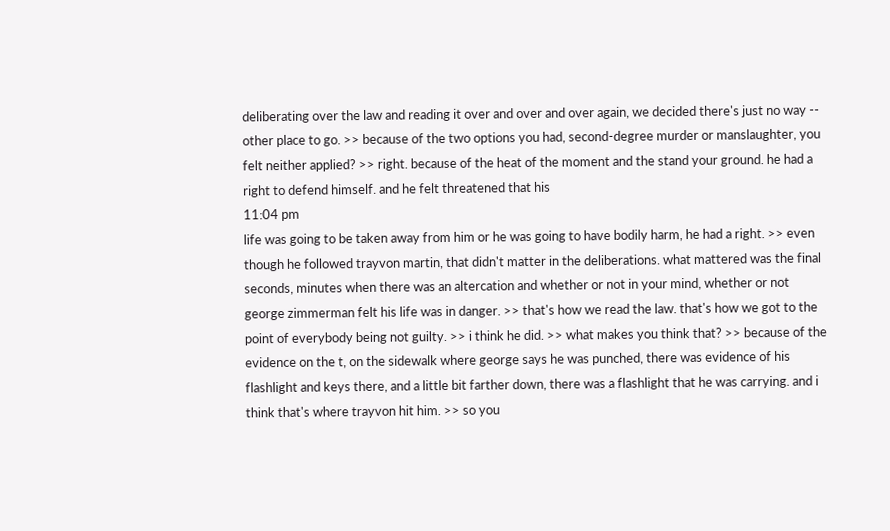deliberating over the law and reading it over and over and over again, we decided there's just no way -- other place to go. >> because of the two options you had, second-degree murder or manslaughter, you felt neither applied? >> right. because of the heat of the moment and the stand your ground. he had a right to defend himself. and he felt threatened that his
11:04 pm
life was going to be taken away from him or he was going to have bodily harm, he had a right. >> even though he followed trayvon martin, that didn't matter in the deliberations. what mattered was the final seconds, minutes when there was an altercation and whether or not in your mind, whether or not george zimmerman felt his life was in danger. >> that's how we read the law. that's how we got to the point of everybody being not guilty. >> i think he did. >> what makes you think that? >> because of the evidence on the t, on the sidewalk where george says he was punched, there was evidence of his flashlight and keys there, and a little bit farther down, there was a flashlight that he was carrying. and i think that's where trayvon hit him. >> so you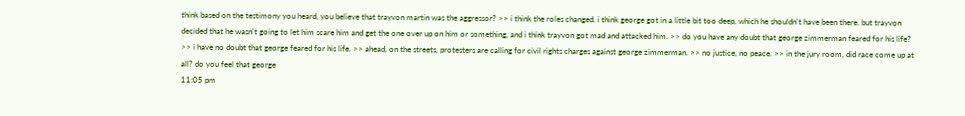think based on the testimony you heard, you believe that trayvon martin was the aggressor? >> i think the roles changed. i think george got in a little bit too deep, which he shouldn't have been there. but trayvon decided that he wasn't going to let him scare him and get the one over up on him or something, and i think trayvon got mad and attacked him. >> do you have any doubt that george zimmerman feared for his life? >> i have no doubt that george feared for his life. >> ahead, on the streets, protesters are calling for civil rights charges against george zimmerman. >> no justice, no peace. >> in the jury room, did race come up at all? do you feel that george
11:05 pm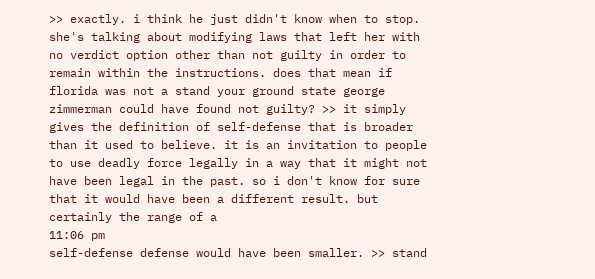>> exactly. i think he just didn't know when to stop. she's talking about modifying laws that left her with no verdict option other than not guilty in order to remain within the instructions. does that mean if florida was not a stand your ground state george zimmerman could have found not guilty? >> it simply gives the definition of self-defense that is broader than it used to believe. it is an invitation to people to use deadly force legally in a way that it might not have been legal in the past. so i don't know for sure that it would have been a different result. but certainly the range of a
11:06 pm
self-defense defense would have been smaller. >> stand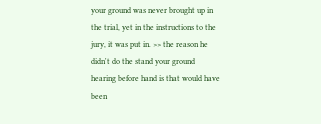your ground was never brought up in the trial, yet in the instructions to the jury, it was put in. >> the reason he didn't do the stand your ground hearing before hand is that would have been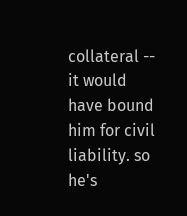collateral -- it would have bound him for civil liability. so he's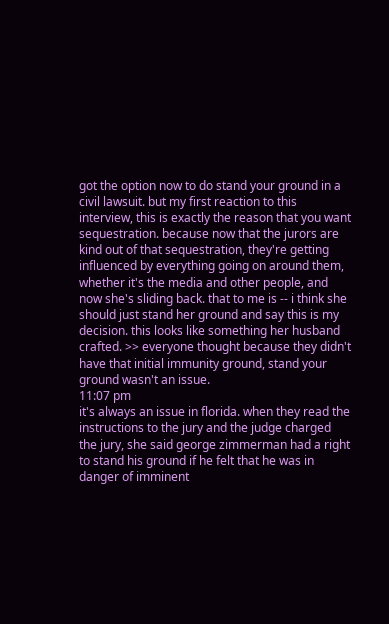got the option now to do stand your ground in a civil lawsuit. but my first reaction to this interview, this is exactly the reason that you want sequestration. because now that the jurors are kind out of that sequestration, they're getting influenced by everything going on around them, whether it's the media and other people, and now she's sliding back. that to me is -- i think she should just stand her ground and say this is my decision. this looks like something her husband crafted. >> everyone thought because they didn't have that initial immunity ground, stand your ground wasn't an issue.
11:07 pm
it's always an issue in florida. when they read the instructions to the jury and the judge charged the jury, she said george zimmerman had a right to stand his ground if he felt that he was in danger of imminent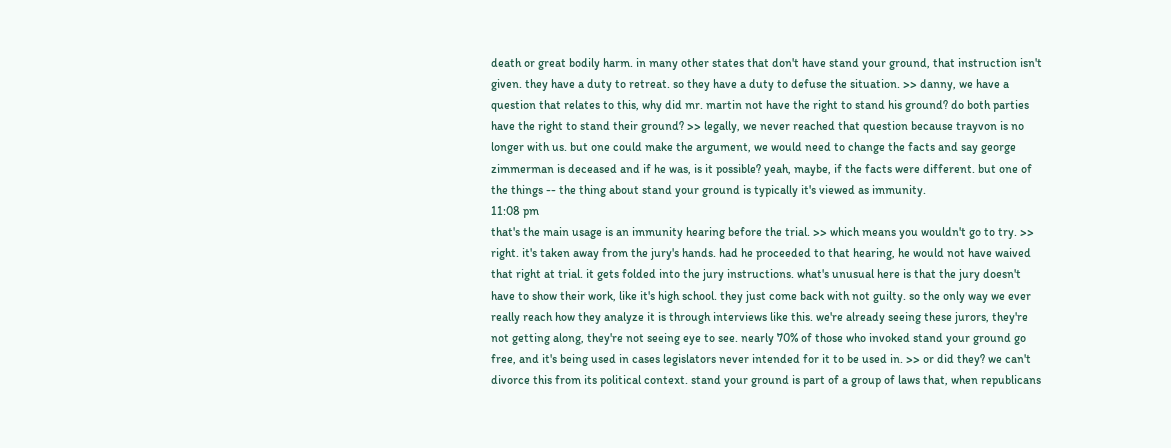death or great bodily harm. in many other states that don't have stand your ground, that instruction isn't given. they have a duty to retreat. so they have a duty to defuse the situation. >> danny, we have a question that relates to this, why did mr. martin not have the right to stand his ground? do both parties have the right to stand their ground? >> legally, we never reached that question because trayvon is no longer with us. but one could make the argument, we would need to change the facts and say george zimmerman is deceased and if he was, is it possible? yeah, maybe, if the facts were different. but one of the things -- the thing about stand your ground is typically it's viewed as immunity.
11:08 pm
that's the main usage is an immunity hearing before the trial. >> which means you wouldn't go to try. >> right. it's taken away from the jury's hands. had he proceeded to that hearing, he would not have waived that right at trial. it gets folded into the jury instructions. what's unusual here is that the jury doesn't have to show their work, like it's high school. they just come back with not guilty. so the only way we ever really reach how they analyze it is through interviews like this. we're already seeing these jurors, they're not getting along, they're not seeing eye to see. nearly 70% of those who invoked stand your ground go free, and it's being used in cases legislators never intended for it to be used in. >> or did they? we can't divorce this from its political context. stand your ground is part of a group of laws that, when republicans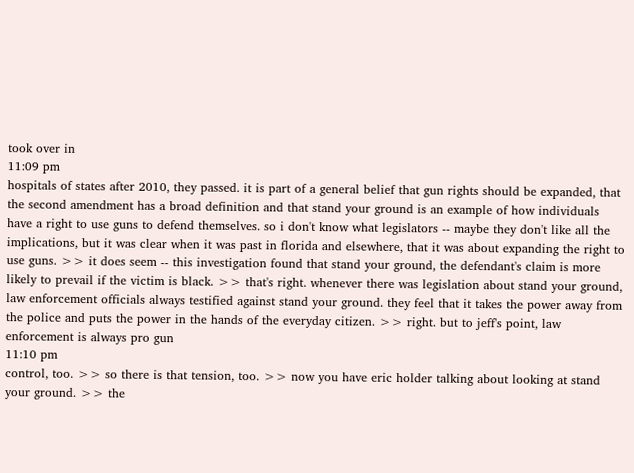took over in
11:09 pm
hospitals of states after 2010, they passed. it is part of a general belief that gun rights should be expanded, that the second amendment has a broad definition and that stand your ground is an example of how individuals have a right to use guns to defend themselves. so i don't know what legislators -- maybe they don't like all the implications, but it was clear when it was past in florida and elsewhere, that it was about expanding the right to use guns. >> it does seem -- this investigation found that stand your ground, the defendant's claim is more likely to prevail if the victim is black. >> that's right. whenever there was legislation about stand your ground, law enforcement officials always testified against stand your ground. they feel that it takes the power away from the police and puts the power in the hands of the everyday citizen. >> right. but to jeff's point, law enforcement is always pro gun
11:10 pm
control, too. >> so there is that tension, too. >> now you have eric holder talking about looking at stand your ground. >> the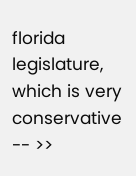florida legislature, which is very conservative -- >>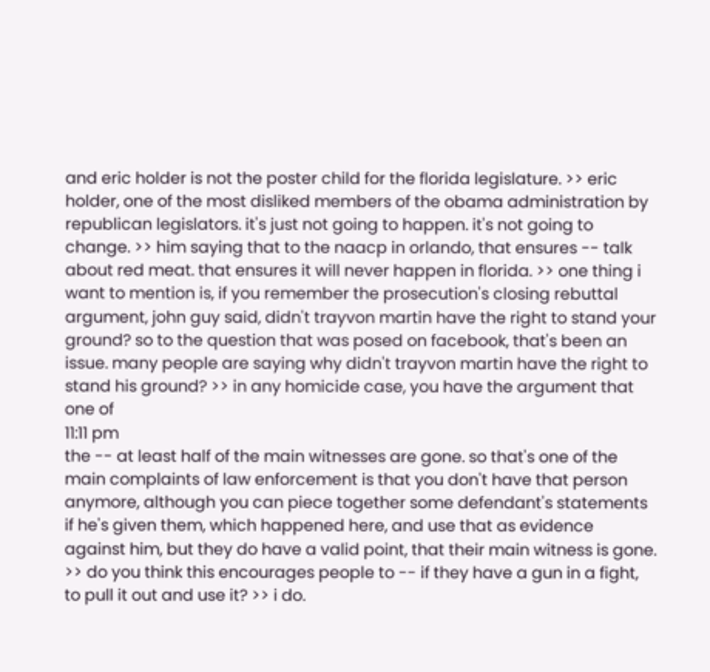and eric holder is not the poster child for the florida legislature. >> eric holder, one of the most disliked members of the obama administration by republican legislators. it's just not going to happen. it's not going to change. >> him saying that to the naacp in orlando, that ensures -- talk about red meat. that ensures it will never happen in florida. >> one thing i want to mention is, if you remember the prosecution's closing rebuttal argument, john guy said, didn't trayvon martin have the right to stand your ground? so to the question that was posed on facebook, that's been an issue. many people are saying why didn't trayvon martin have the right to stand his ground? >> in any homicide case, you have the argument that one of
11:11 pm
the -- at least half of the main witnesses are gone. so that's one of the main complaints of law enforcement is that you don't have that person anymore, although you can piece together some defendant's statements if he's given them, which happened here, and use that as evidence against him, but they do have a valid point, that their main witness is gone. >> do you think this encourages people to -- if they have a gun in a fight, to pull it out and use it? >> i do.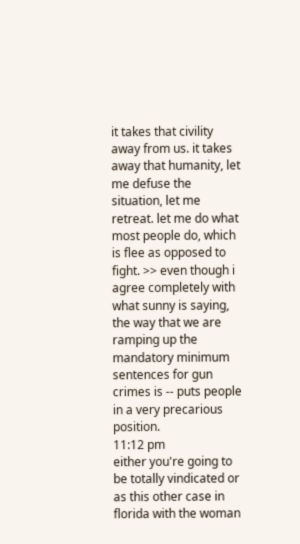it takes that civility away from us. it takes away that humanity, let me defuse the situation, let me retreat. let me do what most people do, which is flee as opposed to fight. >> even though i agree completely with what sunny is saying, the way that we are ramping up the mandatory minimum sentences for gun crimes is -- puts people in a very precarious position.
11:12 pm
either you're going to be totally vindicated or as this other case in florida with the woman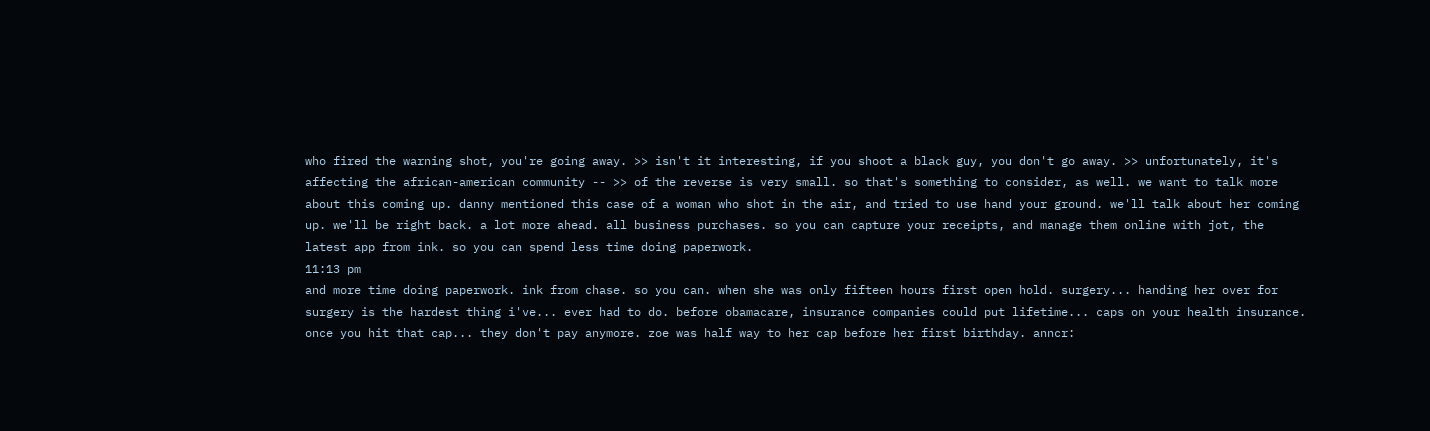who fired the warning shot, you're going away. >> isn't it interesting, if you shoot a black guy, you don't go away. >> unfortunately, it's affecting the african-american community -- >> of the reverse is very small. so that's something to consider, as well. we want to talk more about this coming up. danny mentioned this case of a woman who shot in the air, and tried to use hand your ground. we'll talk about her coming up. we'll be right back. a lot more ahead. all business purchases. so you can capture your receipts, and manage them online with jot, the latest app from ink. so you can spend less time doing paperwork.
11:13 pm
and more time doing paperwork. ink from chase. so you can. when she was only fifteen hours first open hold. surgery... handing her over for surgery is the hardest thing i've... ever had to do. before obamacare, insurance companies could put lifetime... caps on your health insurance. once you hit that cap... they don't pay anymore. zoe was half way to her cap before her first birthday. anncr: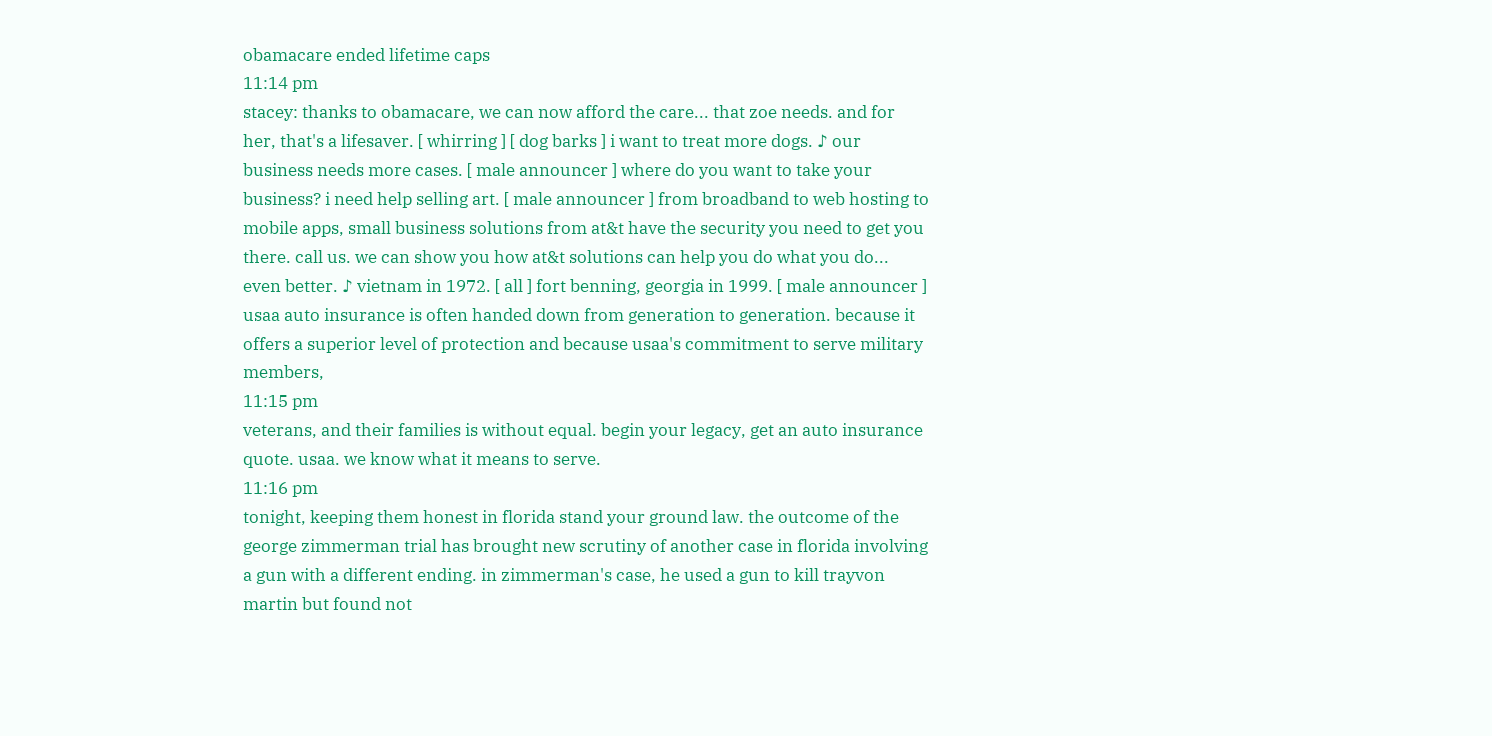obamacare ended lifetime caps
11:14 pm
stacey: thanks to obamacare, we can now afford the care... that zoe needs. and for her, that's a lifesaver. [ whirring ] [ dog barks ] i want to treat more dogs. ♪ our business needs more cases. [ male announcer ] where do you want to take your business? i need help selling art. [ male announcer ] from broadband to web hosting to mobile apps, small business solutions from at&t have the security you need to get you there. call us. we can show you how at&t solutions can help you do what you do... even better. ♪ vietnam in 1972. [ all ] fort benning, georgia in 1999. [ male announcer ] usaa auto insurance is often handed down from generation to generation. because it offers a superior level of protection and because usaa's commitment to serve military members,
11:15 pm
veterans, and their families is without equal. begin your legacy, get an auto insurance quote. usaa. we know what it means to serve.
11:16 pm
tonight, keeping them honest in florida stand your ground law. the outcome of the george zimmerman trial has brought new scrutiny of another case in florida involving a gun with a different ending. in zimmerman's case, he used a gun to kill trayvon martin but found not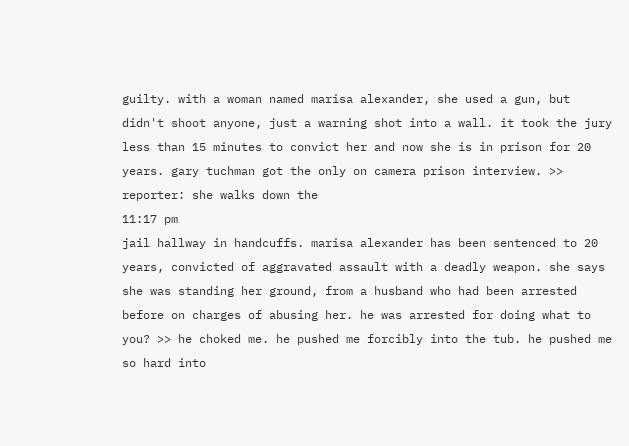guilty. with a woman named marisa alexander, she used a gun, but didn't shoot anyone, just a warning shot into a wall. it took the jury less than 15 minutes to convict her and now she is in prison for 20 years. gary tuchman got the only on camera prison interview. >> reporter: she walks down the
11:17 pm
jail hallway in handcuffs. marisa alexander has been sentenced to 20 years, convicted of aggravated assault with a deadly weapon. she says she was standing her ground, from a husband who had been arrested before on charges of abusing her. he was arrested for doing what to you? >> he choked me. he pushed me forcibly into the tub. he pushed me so hard into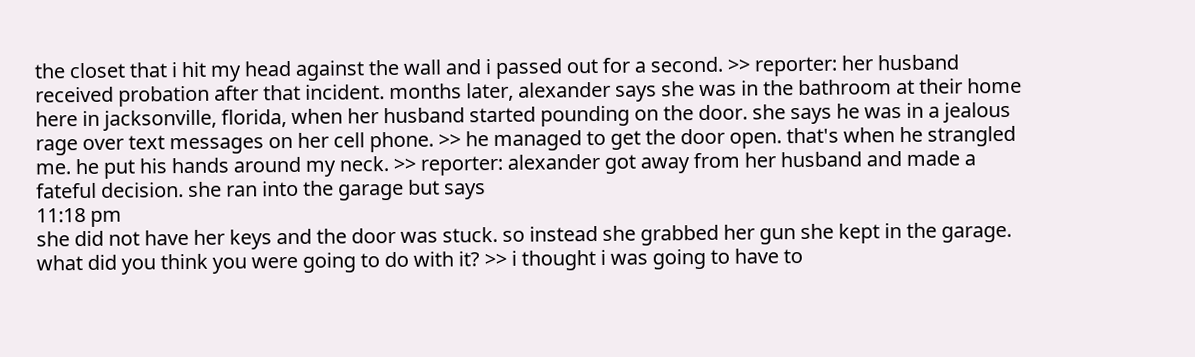the closet that i hit my head against the wall and i passed out for a second. >> reporter: her husband received probation after that incident. months later, alexander says she was in the bathroom at their home here in jacksonville, florida, when her husband started pounding on the door. she says he was in a jealous rage over text messages on her cell phone. >> he managed to get the door open. that's when he strangled me. he put his hands around my neck. >> reporter: alexander got away from her husband and made a fateful decision. she ran into the garage but says
11:18 pm
she did not have her keys and the door was stuck. so instead she grabbed her gun she kept in the garage. what did you think you were going to do with it? >> i thought i was going to have to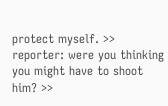protect myself. >> reporter: were you thinking you might have to shoot him? >>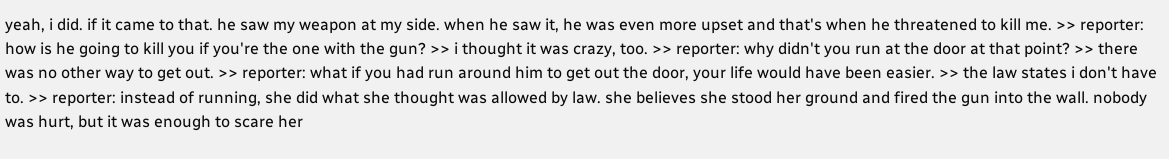yeah, i did. if it came to that. he saw my weapon at my side. when he saw it, he was even more upset and that's when he threatened to kill me. >> reporter: how is he going to kill you if you're the one with the gun? >> i thought it was crazy, too. >> reporter: why didn't you run at the door at that point? >> there was no other way to get out. >> reporter: what if you had run around him to get out the door, your life would have been easier. >> the law states i don't have to. >> reporter: instead of running, she did what she thought was allowed by law. she believes she stood her ground and fired the gun into the wall. nobody was hurt, but it was enough to scare her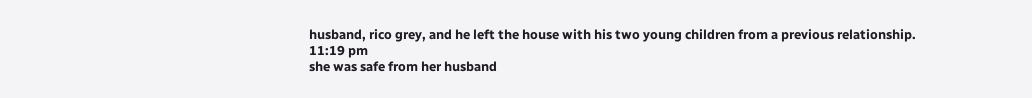husband, rico grey, and he left the house with his two young children from a previous relationship.
11:19 pm
she was safe from her husband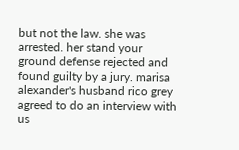but not the law. she was arrested. her stand your ground defense rejected and found guilty by a jury. marisa alexander's husband rico grey agreed to do an interview with us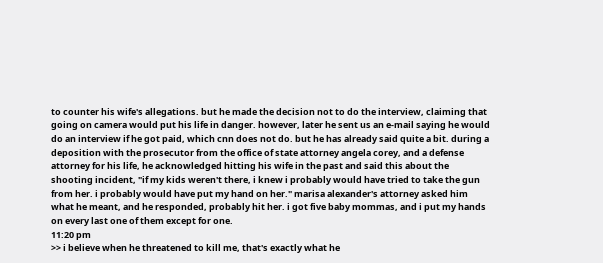to counter his wife's allegations. but he made the decision not to do the interview, claiming that going on camera would put his life in danger. however, later he sent us an e-mail saying he would do an interview if he got paid, which cnn does not do. but he has already said quite a bit. during a deposition with the prosecutor from the office of state attorney angela corey, and a defense attorney for his life, he acknowledged hitting his wife in the past and said this about the shooting incident, "if my kids weren't there, i knew i probably would have tried to take the gun from her. i probably would have put my hand on her." marisa alexander's attorney asked him what he meant, and he responded, probably hit her. i got five baby mommas, and i put my hands on every last one of them except for one.
11:20 pm
>> i believe when he threatened to kill me, that's exactly what he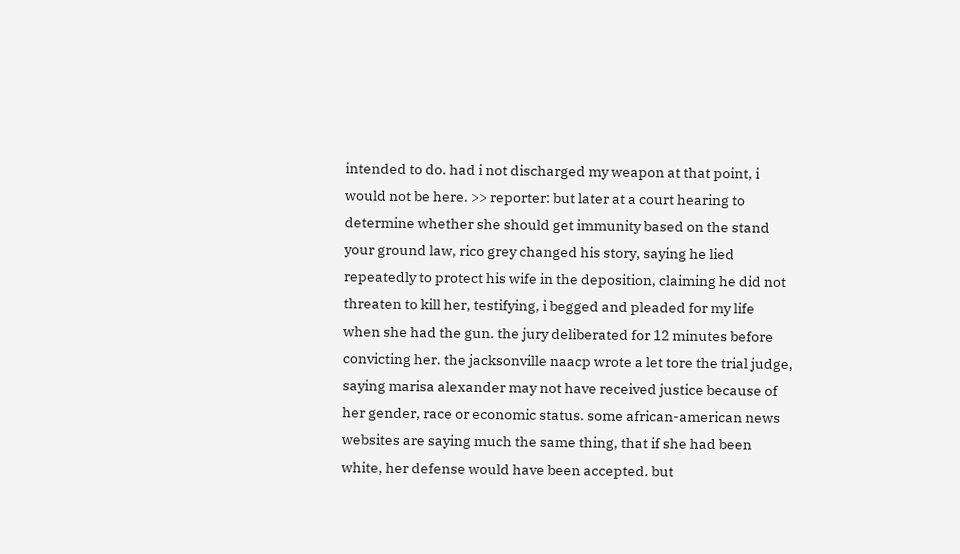intended to do. had i not discharged my weapon at that point, i would not be here. >> reporter: but later at a court hearing to determine whether she should get immunity based on the stand your ground law, rico grey changed his story, saying he lied repeatedly to protect his wife in the deposition, claiming he did not threaten to kill her, testifying, i begged and pleaded for my life when she had the gun. the jury deliberated for 12 minutes before convicting her. the jacksonville naacp wrote a let tore the trial judge, saying marisa alexander may not have received justice because of her gender, race or economic status. some african-american news websites are saying much the same thing, that if she had been white, her defense would have been accepted. but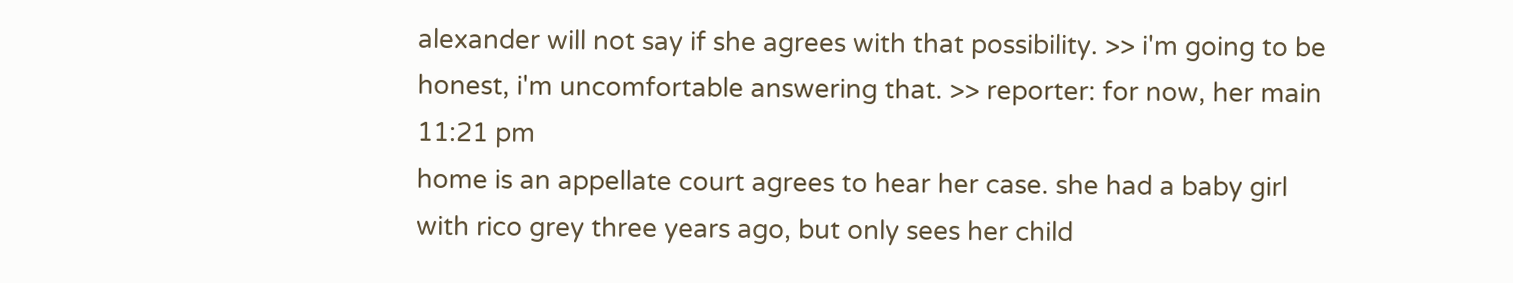alexander will not say if she agrees with that possibility. >> i'm going to be honest, i'm uncomfortable answering that. >> reporter: for now, her main
11:21 pm
home is an appellate court agrees to hear her case. she had a baby girl with rico grey three years ago, but only sees her child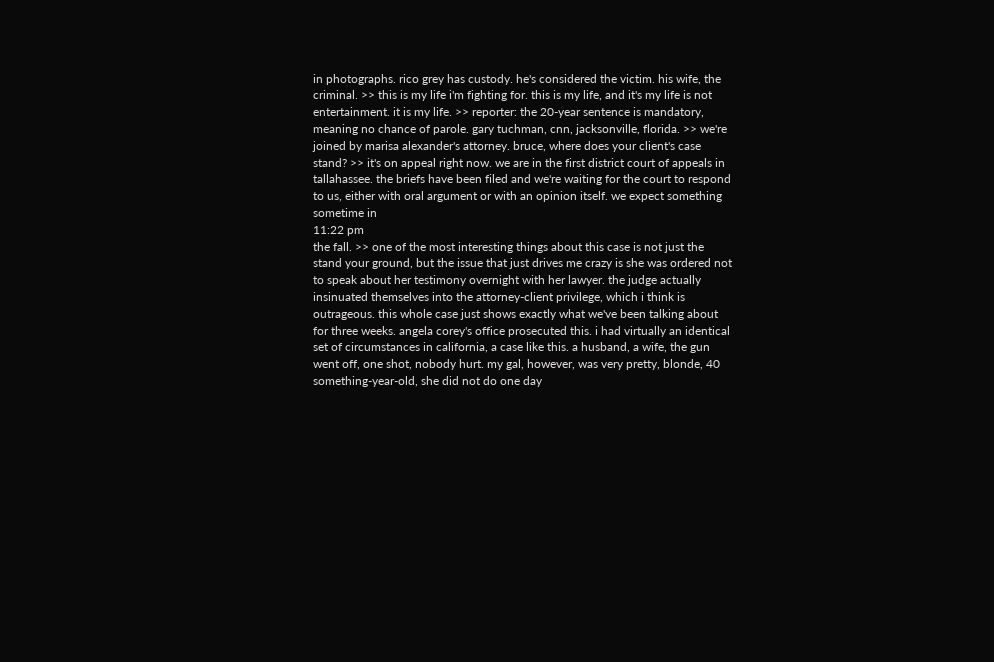in photographs. rico grey has custody. he's considered the victim. his wife, the criminal. >> this is my life i'm fighting for. this is my life, and it's my life is not entertainment. it is my life. >> reporter: the 20-year sentence is mandatory, meaning no chance of parole. gary tuchman, cnn, jacksonville, florida. >> we're joined by marisa alexander's attorney. bruce, where does your client's case stand? >> it's on appeal right now. we are in the first district court of appeals in tallahassee. the briefs have been filed and we're waiting for the court to respond to us, either with oral argument or with an opinion itself. we expect something sometime in
11:22 pm
the fall. >> one of the most interesting things about this case is not just the stand your ground, but the issue that just drives me crazy is she was ordered not to speak about her testimony overnight with her lawyer. the judge actually insinuated themselves into the attorney-client privilege, which i think is outrageous. this whole case just shows exactly what we've been talking about for three weeks. angela corey's office prosecuted this. i had virtually an identical set of circumstances in california, a case like this. a husband, a wife, the gun went off, one shot, nobody hurt. my gal, however, was very pretty, blonde, 40 something-year-old, she did not do one day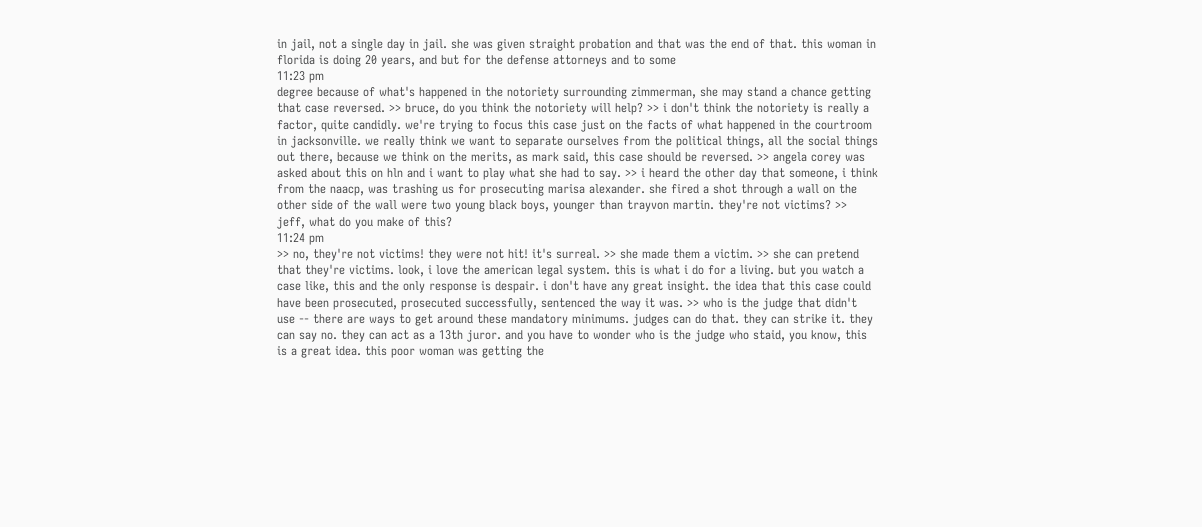in jail, not a single day in jail. she was given straight probation and that was the end of that. this woman in florida is doing 20 years, and but for the defense attorneys and to some
11:23 pm
degree because of what's happened in the notoriety surrounding zimmerman, she may stand a chance getting that case reversed. >> bruce, do you think the notoriety will help? >> i don't think the notoriety is really a factor, quite candidly. we're trying to focus this case just on the facts of what happened in the courtroom in jacksonville. we really think we want to separate ourselves from the political things, all the social things out there, because we think on the merits, as mark said, this case should be reversed. >> angela corey was asked about this on hln and i want to play what she had to say. >> i heard the other day that someone, i think from the naacp, was trashing us for prosecuting marisa alexander. she fired a shot through a wall on the other side of the wall were two young black boys, younger than trayvon martin. they're not victims? >> jeff, what do you make of this?
11:24 pm
>> no, they're not victims! they were not hit! it's surreal. >> she made them a victim. >> she can pretend that they're victims. look, i love the american legal system. this is what i do for a living. but you watch a case like, this and the only response is despair. i don't have any great insight. the idea that this case could have been prosecuted, prosecuted successfully, sentenced the way it was. >> who is the judge that didn't use -- there are ways to get around these mandatory minimums. judges can do that. they can strike it. they can say no. they can act as a 13th juror. and you have to wonder who is the judge who staid, you know, this is a great idea. this poor woman was getting the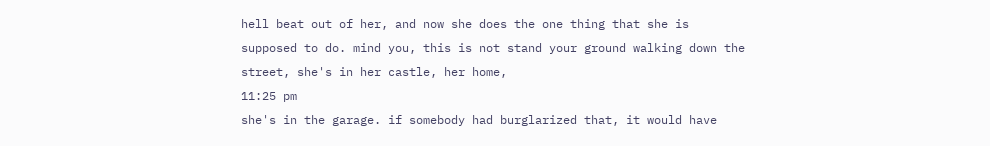hell beat out of her, and now she does the one thing that she is supposed to do. mind you, this is not stand your ground walking down the street, she's in her castle, her home,
11:25 pm
she's in the garage. if somebody had burglarized that, it would have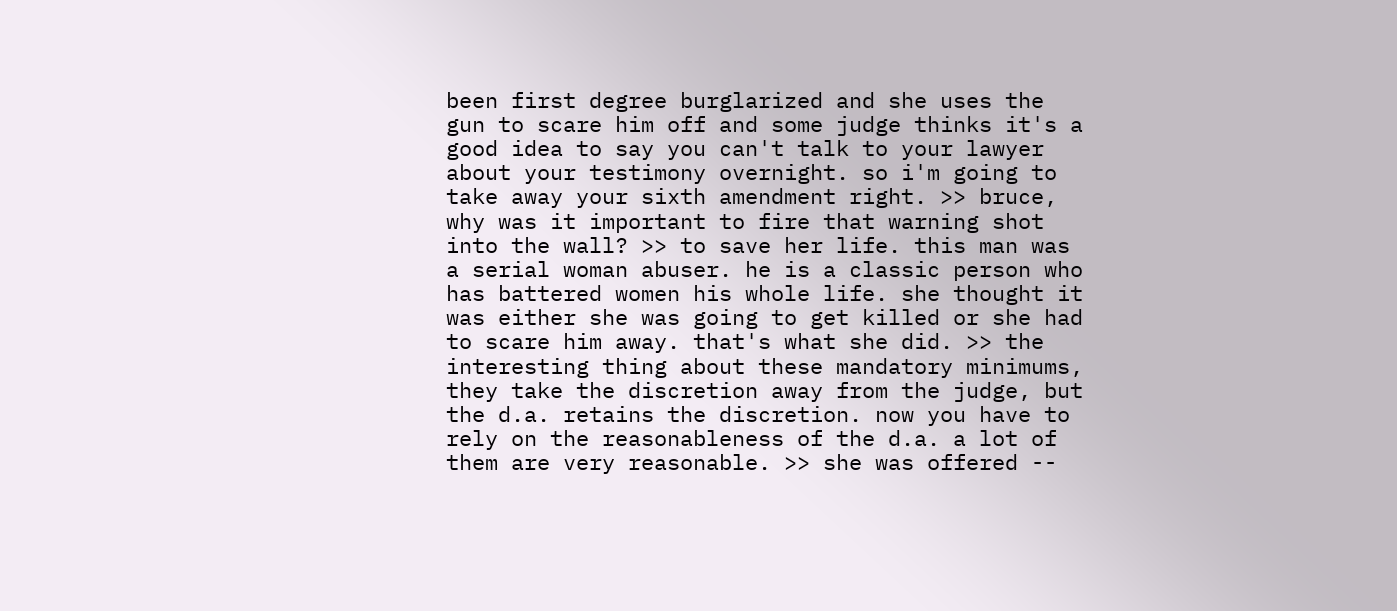been first degree burglarized and she uses the gun to scare him off and some judge thinks it's a good idea to say you can't talk to your lawyer about your testimony overnight. so i'm going to take away your sixth amendment right. >> bruce, why was it important to fire that warning shot into the wall? >> to save her life. this man was a serial woman abuser. he is a classic person who has battered women his whole life. she thought it was either she was going to get killed or she had to scare him away. that's what she did. >> the interesting thing about these mandatory minimums, they take the discretion away from the judge, but the d.a. retains the discretion. now you have to rely on the reasonableness of the d.a. a lot of them are very reasonable. >> she was offered --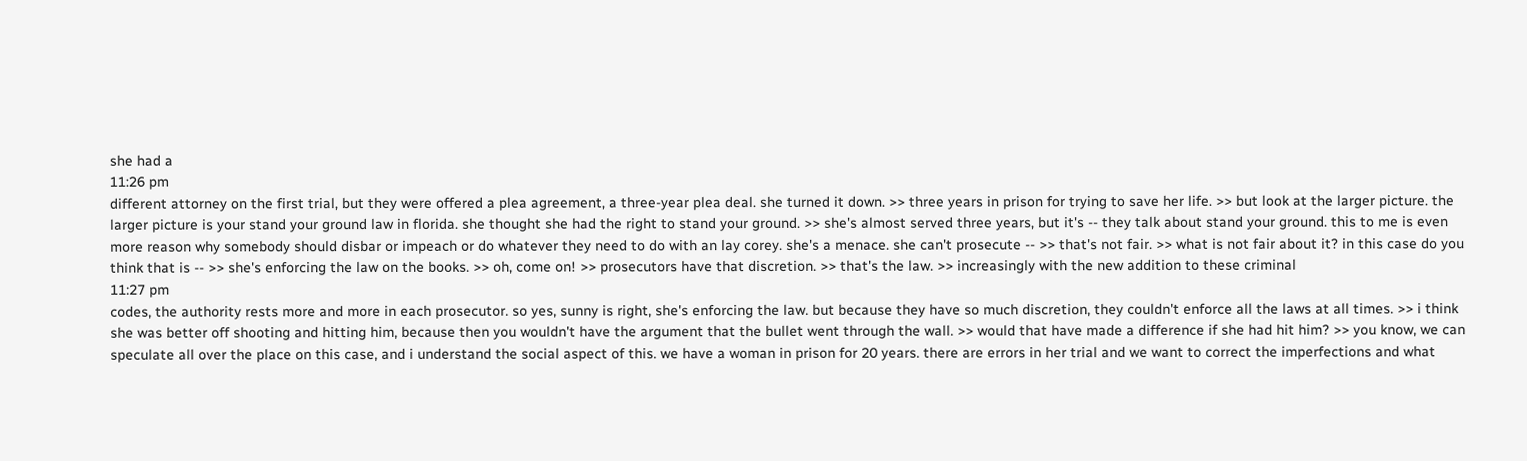she had a
11:26 pm
different attorney on the first trial, but they were offered a plea agreement, a three-year plea deal. she turned it down. >> three years in prison for trying to save her life. >> but look at the larger picture. the larger picture is your stand your ground law in florida. she thought she had the right to stand your ground. >> she's almost served three years, but it's -- they talk about stand your ground. this to me is even more reason why somebody should disbar or impeach or do whatever they need to do with an lay corey. she's a menace. she can't prosecute -- >> that's not fair. >> what is not fair about it? in this case do you think that is -- >> she's enforcing the law on the books. >> oh, come on! >> prosecutors have that discretion. >> that's the law. >> increasingly with the new addition to these criminal
11:27 pm
codes, the authority rests more and more in each prosecutor. so yes, sunny is right, she's enforcing the law. but because they have so much discretion, they couldn't enforce all the laws at all times. >> i think she was better off shooting and hitting him, because then you wouldn't have the argument that the bullet went through the wall. >> would that have made a difference if she had hit him? >> you know, we can speculate all over the place on this case, and i understand the social aspect of this. we have a woman in prison for 20 years. there are errors in her trial and we want to correct the imperfections and what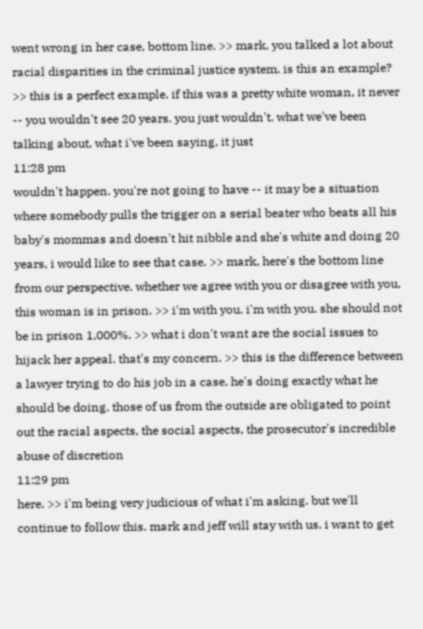went wrong in her case, bottom line. >> mark, you talked a lot about racial disparities in the criminal justice system. is this an example? >> this is a perfect example. if this was a pretty white woman, it never -- you wouldn't see 20 years. you just wouldn't. what we've been talking about, what i've been saying, it just
11:28 pm
wouldn't happen. you're not going to have -- it may be a situation where somebody pulls the trigger on a serial beater who beats all his baby's mommas and doesn't hit nibble and she's white and doing 20 years, i would like to see that case. >> mark, here's the bottom line from our perspective. whether we agree with you or disagree with you, this woman is in prison. >> i'm with you. i'm with you. she should not be in prison 1,000%. >> what i don't want are the social issues to hijack her appeal. that's my concern. >> this is the difference between a lawyer trying to do his job in a case, he's doing exactly what he should be doing. those of us from the outside are obligated to point out the racial aspects, the social aspects, the prosecutor's incredible abuse of discretion
11:29 pm
here. >> i'm being very judicious of what i'm asking. but we'll continue to follow this. mark and jeff will stay with us. i want to get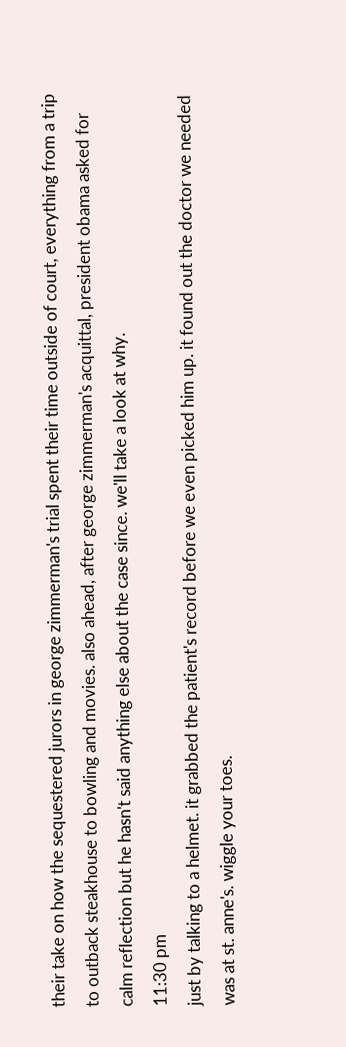their take on how the sequestered jurors in george zimmerman's trial spent their time outside of court, everything from a trip to outback steakhouse to bowling and movies. also ahead, after george zimmerman's acquittal, president obama asked for calm reflection but he hasn't said anything else about the case since. we'll take a look at why.
11:30 pm
just by talking to a helmet. it grabbed the patient's record before we even picked him up. it found out the doctor we needed was at st. anne's. wiggle your toes.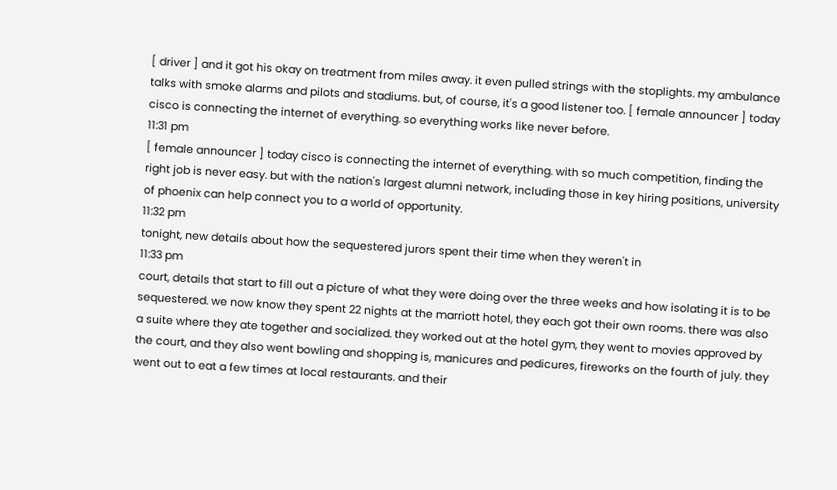[ driver ] and it got his okay on treatment from miles away. it even pulled strings with the stoplights. my ambulance talks with smoke alarms and pilots and stadiums. but, of course, it's a good listener too. [ female announcer ] today cisco is connecting the internet of everything. so everything works like never before.
11:31 pm
[ female announcer ] today cisco is connecting the internet of everything. with so much competition, finding the right job is never easy. but with the nation's largest alumni network, including those in key hiring positions, university of phoenix can help connect you to a world of opportunity.
11:32 pm
tonight, new details about how the sequestered jurors spent their time when they weren't in
11:33 pm
court, details that start to fill out a picture of what they were doing over the three weeks and how isolating it is to be sequestered. we now know they spent 22 nights at the marriott hotel, they each got their own rooms. there was also a suite where they ate together and socialized. they worked out at the hotel gym, they went to movies approved by the court, and they also went bowling and shopping is, manicures and pedicures, fireworks on the fourth of july. they went out to eat a few times at local restaurants. and their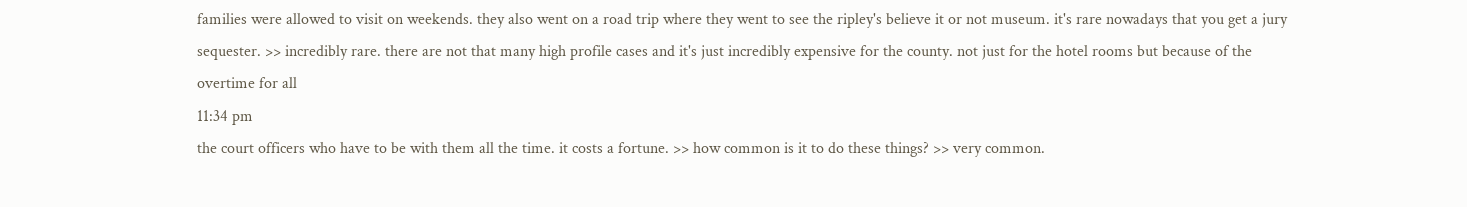families were allowed to visit on weekends. they also went on a road trip where they went to see the ripley's believe it or not museum. it's rare nowadays that you get a jury sequester. >> incredibly rare. there are not that many high profile cases and it's just incredibly expensive for the county. not just for the hotel rooms but because of the overtime for all
11:34 pm
the court officers who have to be with them all the time. it costs a fortune. >> how common is it to do these things? >> very common.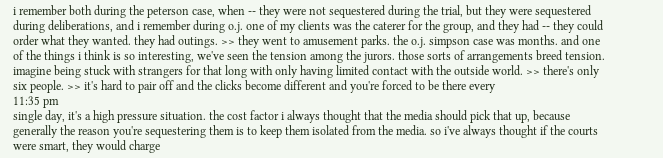i remember both during the peterson case, when -- they were not sequestered during the trial, but they were sequestered during deliberations, and i remember during o.j. one of my clients was the caterer for the group, and they had -- they could order what they wanted. they had outings. >> they went to amusement parks. the o.j. simpson case was months. and one of the things i think is so interesting, we've seen the tension among the jurors. those sorts of arrangements breed tension. imagine being stuck with strangers for that long with only having limited contact with the outside world. >> there's only six people. >> it's hard to pair off and the clicks become different and you're forced to be there every
11:35 pm
single day, it's a high pressure situation. the cost factor i always thought that the media should pick that up, because generally the reason you're sequestering them is to keep them isolated from the media. so i've always thought if the courts were smart, they would charge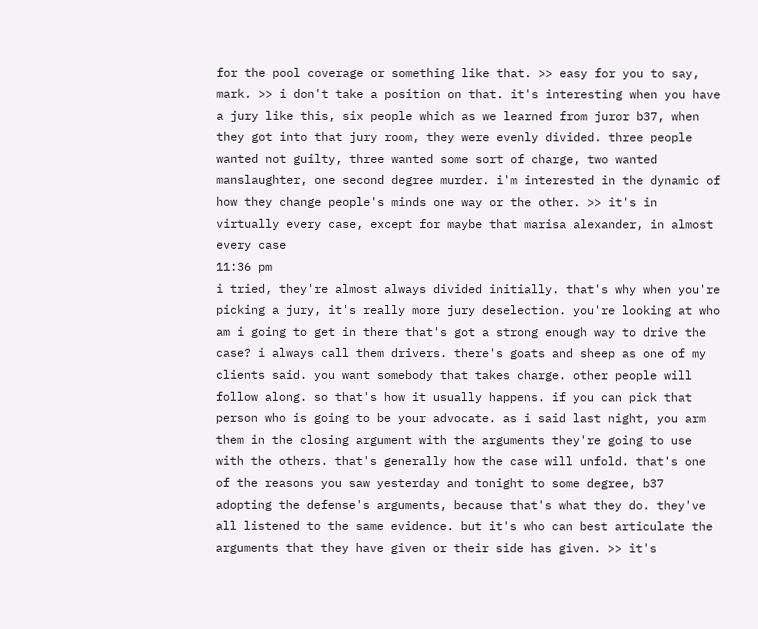for the pool coverage or something like that. >> easy for you to say, mark. >> i don't take a position on that. it's interesting when you have a jury like this, six people which as we learned from juror b37, when they got into that jury room, they were evenly divided. three people wanted not guilty, three wanted some sort of charge, two wanted manslaughter, one second degree murder. i'm interested in the dynamic of how they change people's minds one way or the other. >> it's in virtually every case, except for maybe that marisa alexander, in almost every case
11:36 pm
i tried, they're almost always divided initially. that's why when you're picking a jury, it's really more jury deselection. you're looking at who am i going to get in there that's got a strong enough way to drive the case? i always call them drivers. there's goats and sheep as one of my clients said. you want somebody that takes charge. other people will follow along. so that's how it usually happens. if you can pick that person who is going to be your advocate. as i said last night, you arm them in the closing argument with the arguments they're going to use with the others. that's generally how the case will unfold. that's one of the reasons you saw yesterday and tonight to some degree, b37 adopting the defense's arguments, because that's what they do. they've all listened to the same evidence. but it's who can best articulate the arguments that they have given or their side has given. >> it's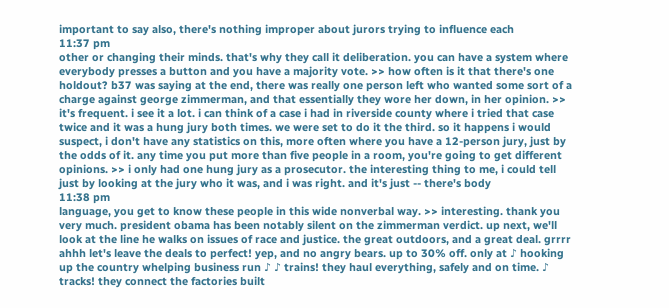important to say also, there's nothing improper about jurors trying to influence each
11:37 pm
other or changing their minds. that's why they call it deliberation. you can have a system where everybody presses a button and you have a majority vote. >> how often is it that there's one holdout? b37 was saying at the end, there was really one person left who wanted some sort of a charge against george zimmerman, and that essentially they wore her down, in her opinion. >> it's frequent. i see it a lot. i can think of a case i had in riverside county where i tried that case twice and it was a hung jury both times. we were set to do it the third. so it happens i would suspect, i don't have any statistics on this, more often where you have a 12-person jury, just by the odds of it. any time you put more than five people in a room, you're going to get different opinions. >> i only had one hung jury as a prosecutor. the interesting thing to me, i could tell just by looking at the jury who it was, and i was right. and it's just -- there's body
11:38 pm
language, you get to know these people in this wide nonverbal way. >> interesting. thank you very much. president obama has been notably silent on the zimmerman verdict. up next, we'll look at the line he walks on issues of race and justice. the great outdoors, and a great deal. grrrr ahhh let's leave the deals to perfect! yep, and no angry bears. up to 30% off. only at ♪ hooking up the country whelping business run ♪ ♪ trains! they haul everything, safely and on time. ♪ tracks! they connect the factories built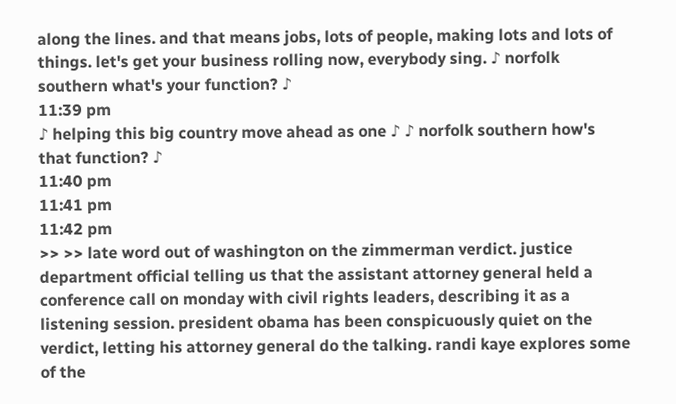along the lines. and that means jobs, lots of people, making lots and lots of things. let's get your business rolling now, everybody sing. ♪ norfolk southern what's your function? ♪
11:39 pm
♪ helping this big country move ahead as one ♪ ♪ norfolk southern how's that function? ♪
11:40 pm
11:41 pm
11:42 pm
>> >> late word out of washington on the zimmerman verdict. justice department official telling us that the assistant attorney general held a conference call on monday with civil rights leaders, describing it as a listening session. president obama has been conspicuously quiet on the verdict, letting his attorney general do the talking. randi kaye explores some of the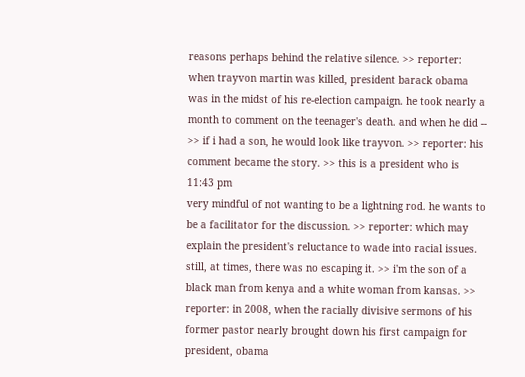reasons perhaps behind the relative silence. >> reporter: when trayvon martin was killed, president barack obama was in the midst of his re-election campaign. he took nearly a month to comment on the teenager's death. and when he did -- >> if i had a son, he would look like trayvon. >> reporter: his comment became the story. >> this is a president who is
11:43 pm
very mindful of not wanting to be a lightning rod. he wants to be a facilitator for the discussion. >> reporter: which may explain the president's reluctance to wade into racial issues. still, at times, there was no escaping it. >> i'm the son of a black man from kenya and a white woman from kansas. >> reporter: in 2008, when the racially divisive sermons of his former pastor nearly brought down his first campaign for president, obama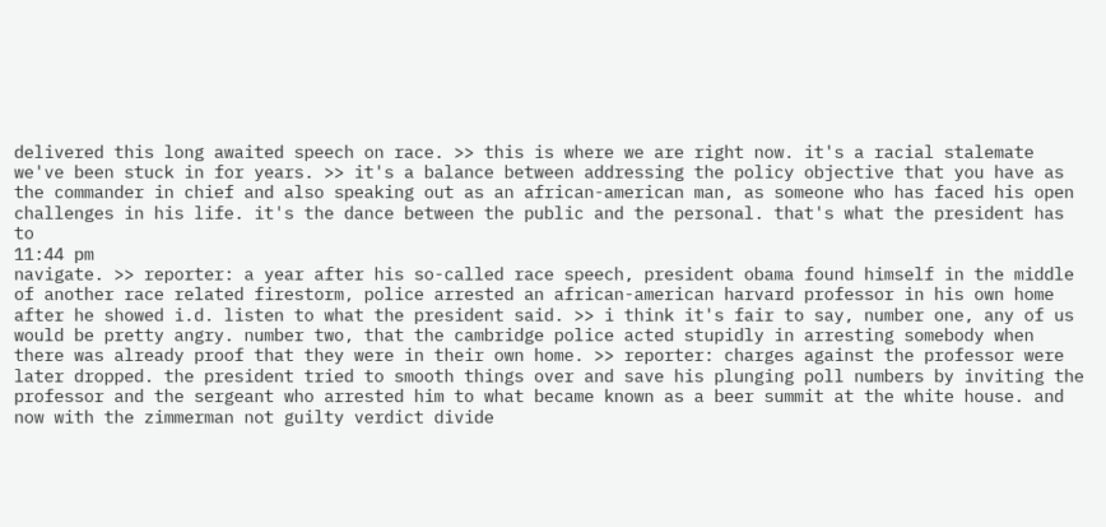delivered this long awaited speech on race. >> this is where we are right now. it's a racial stalemate we've been stuck in for years. >> it's a balance between addressing the policy objective that you have as the commander in chief and also speaking out as an african-american man, as someone who has faced his open challenges in his life. it's the dance between the public and the personal. that's what the president has to
11:44 pm
navigate. >> reporter: a year after his so-called race speech, president obama found himself in the middle of another race related firestorm, police arrested an african-american harvard professor in his own home after he showed i.d. listen to what the president said. >> i think it's fair to say, number one, any of us would be pretty angry. number two, that the cambridge police acted stupidly in arresting somebody when there was already proof that they were in their own home. >> reporter: charges against the professor were later dropped. the president tried to smooth things over and save his plunging poll numbers by inviting the professor and the sergeant who arrested him to what became known as a beer summit at the white house. and now with the zimmerman not guilty verdict divide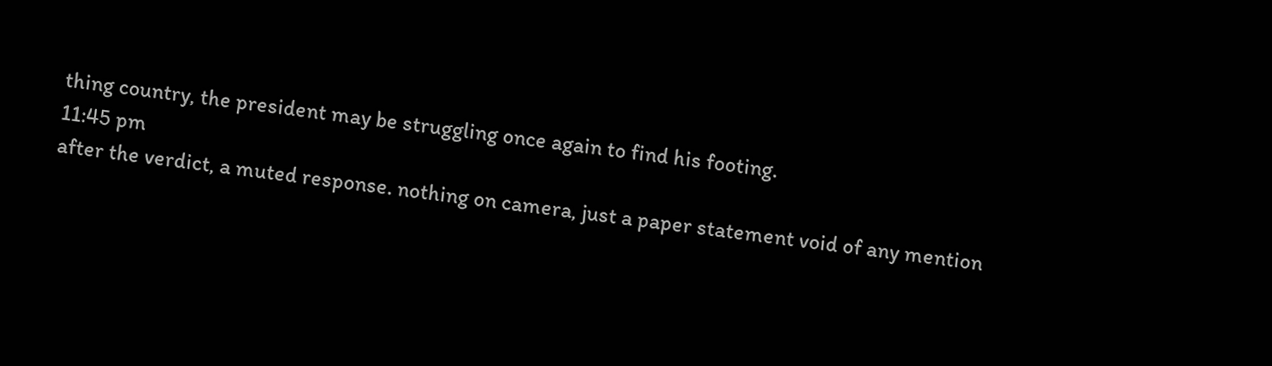thing country, the president may be struggling once again to find his footing.
11:45 pm
after the verdict, a muted response. nothing on camera, just a paper statement void of any mention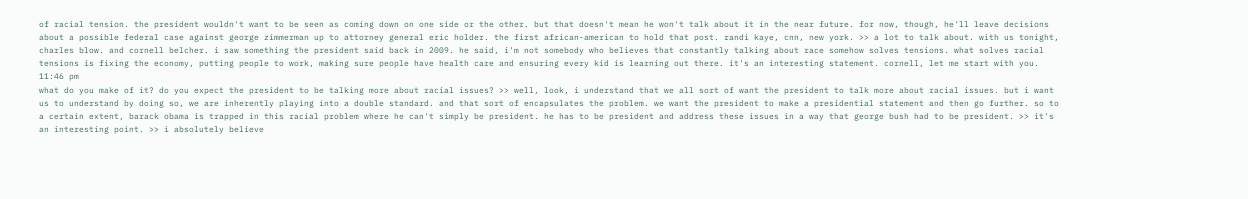of racial tension. the president wouldn't want to be seen as coming down on one side or the other. but that doesn't mean he won't talk about it in the near future. for now, though, he'll leave decisions about a possible federal case against george zimmerman up to attorney general eric holder. the first african-american to hold that post. randi kaye, cnn, new york. >> a lot to talk about. with us tonight, charles blow. and cornell belcher. i saw something the president said back in 2009. he said, i'm not somebody who believes that constantly talking about race somehow solves tensions. what solves racial tensions is fixing the economy, putting people to work, making sure people have health care and ensuring every kid is learning out there. it's an interesting statement. cornell, let me start with you.
11:46 pm
what do you make of it? do you expect the president to be talking more about racial issues? >> well, look, i understand that we all sort of want the president to talk more about racial issues. but i want us to understand by doing so, we are inherently playing into a double standard. and that sort of encapsulates the problem. we want the president to make a presidential statement and then go further. so to a certain extent, barack obama is trapped in this racial problem where he can't simply be president. he has to be president and address these issues in a way that george bush had to be president. >> it's an interesting point. >> i absolutely believe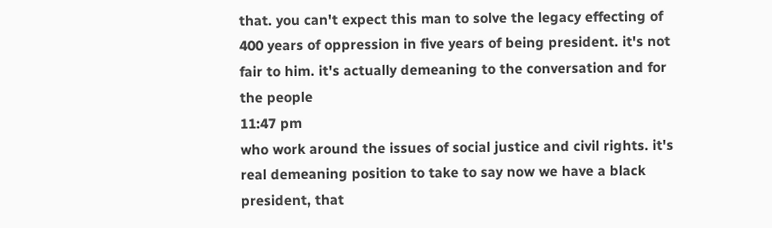that. you can't expect this man to solve the legacy effecting of 400 years of oppression in five years of being president. it's not fair to him. it's actually demeaning to the conversation and for the people
11:47 pm
who work around the issues of social justice and civil rights. it's real demeaning position to take to say now we have a black president, that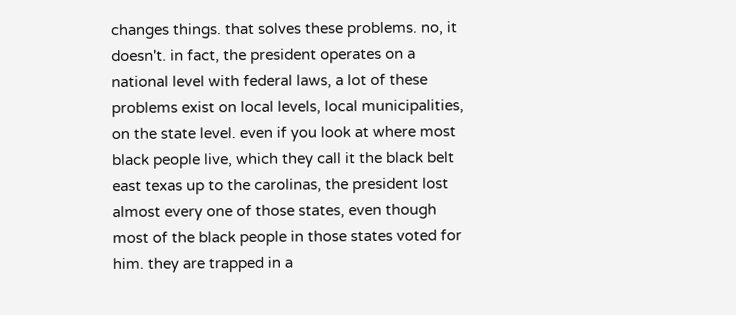changes things. that solves these problems. no, it doesn't. in fact, the president operates on a national level with federal laws, a lot of these problems exist on local levels, local municipalities, on the state level. even if you look at where most black people live, which they call it the black belt east texas up to the carolinas, the president lost almost every one of those states, even though most of the black people in those states voted for him. they are trapped in a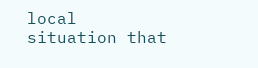local situation that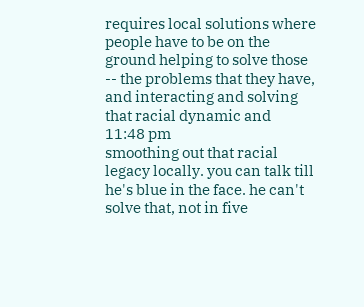requires local solutions where people have to be on the ground helping to solve those -- the problems that they have, and interacting and solving that racial dynamic and
11:48 pm
smoothing out that racial legacy locally. you can talk till he's blue in the face. he can't solve that, not in five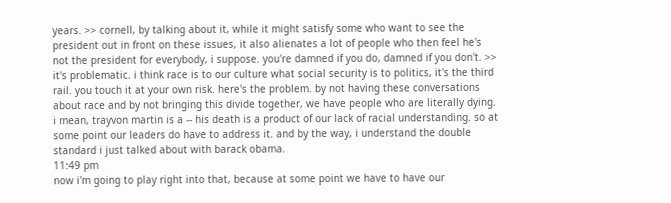years. >> cornell, by talking about it, while it might satisfy some who want to see the president out in front on these issues, it also alienates a lot of people who then feel he's not the president for everybody, i suppose. you're damned if you do, damned if you don't. >> it's problematic. i think race is to our culture what social security is to politics, it's the third rail. you touch it at your own risk. here's the problem. by not having these conversations about race and by not bringing this divide together, we have people who are literally dying. i mean, trayvon martin is a -- his death is a product of our lack of racial understanding. so at some point our leaders do have to address it. and by the way, i understand the double standard i just talked about with barack obama.
11:49 pm
now i'm going to play right into that, because at some point we have to have our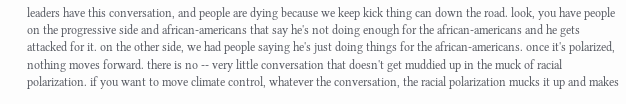leaders have this conversation, and people are dying because we keep kick thing can down the road. look, you have people on the progressive side and african-americans that say he's not doing enough for the african-americans and he gets attacked for it. on the other side, we had people saying he's just doing things for the african-americans. once it's polarized, nothing moves forward. there is no -- very little conversation that doesn't get muddied up in the muck of racial polarization. if you want to move climate control, whatever the conversation, the racial polarization mucks it up and makes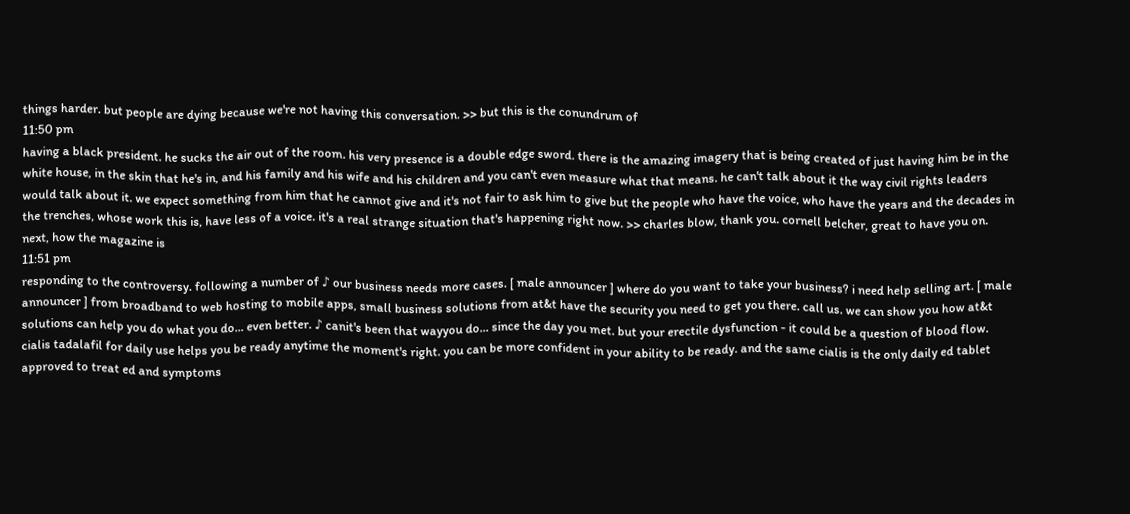things harder. but people are dying because we're not having this conversation. >> but this is the conundrum of
11:50 pm
having a black president. he sucks the air out of the room. his very presence is a double edge sword. there is the amazing imagery that is being created of just having him be in the white house, in the skin that he's in, and his family and his wife and his children and you can't even measure what that means. he can't talk about it the way civil rights leaders would talk about it. we expect something from him that he cannot give and it's not fair to ask him to give but the people who have the voice, who have the years and the decades in the trenches, whose work this is, have less of a voice. it's a real strange situation that's happening right now. >> charles blow, thank you. cornell belcher, great to have you on. next, how the magazine is
11:51 pm
responding to the controversy. following a number of ♪ our business needs more cases. [ male announcer ] where do you want to take your business? i need help selling art. [ male announcer ] from broadband to web hosting to mobile apps, small business solutions from at&t have the security you need to get you there. call us. we can show you how at&t solutions can help you do what you do... even better. ♪ canit's been that wayyou do... since the day you met. but your erectile dysfunction - it could be a question of blood flow. cialis tadalafil for daily use helps you be ready anytime the moment's right. you can be more confident in your ability to be ready. and the same cialis is the only daily ed tablet approved to treat ed and symptoms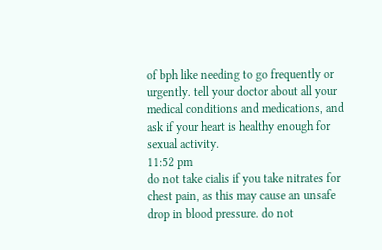of bph like needing to go frequently or urgently. tell your doctor about all your medical conditions and medications, and ask if your heart is healthy enough for sexual activity.
11:52 pm
do not take cialis if you take nitrates for chest pain, as this may cause an unsafe drop in blood pressure. do not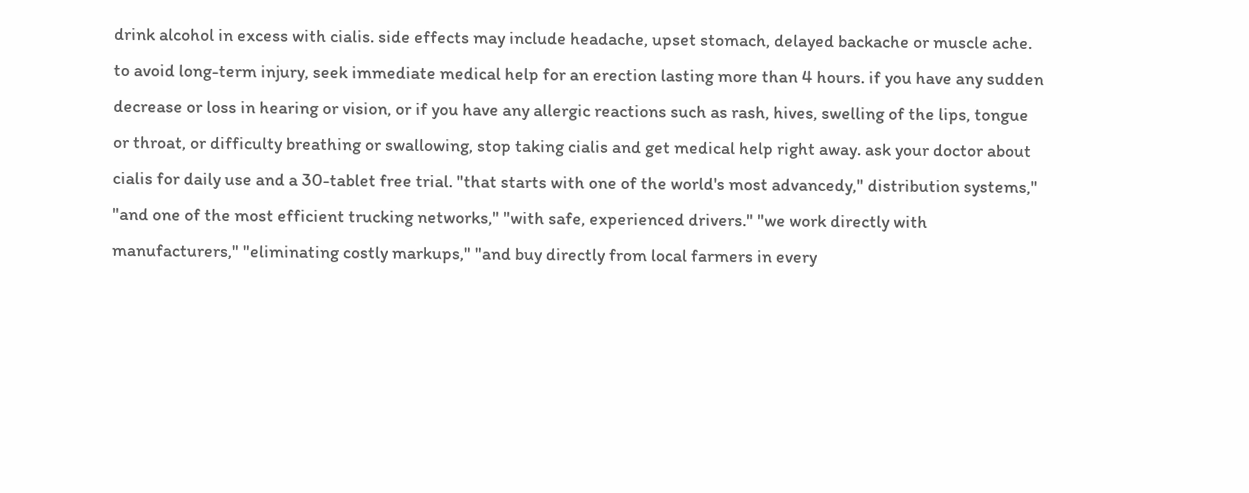drink alcohol in excess with cialis. side effects may include headache, upset stomach, delayed backache or muscle ache. to avoid long-term injury, seek immediate medical help for an erection lasting more than 4 hours. if you have any sudden decrease or loss in hearing or vision, or if you have any allergic reactions such as rash, hives, swelling of the lips, tongue or throat, or difficulty breathing or swallowing, stop taking cialis and get medical help right away. ask your doctor about cialis for daily use and a 30-tablet free trial. "that starts with one of the world's most advancedy," distribution systems," "and one of the most efficient trucking networks," "with safe, experienced drivers." "we work directly with manufacturers," "eliminating costly markups," "and buy directly from local farmers in every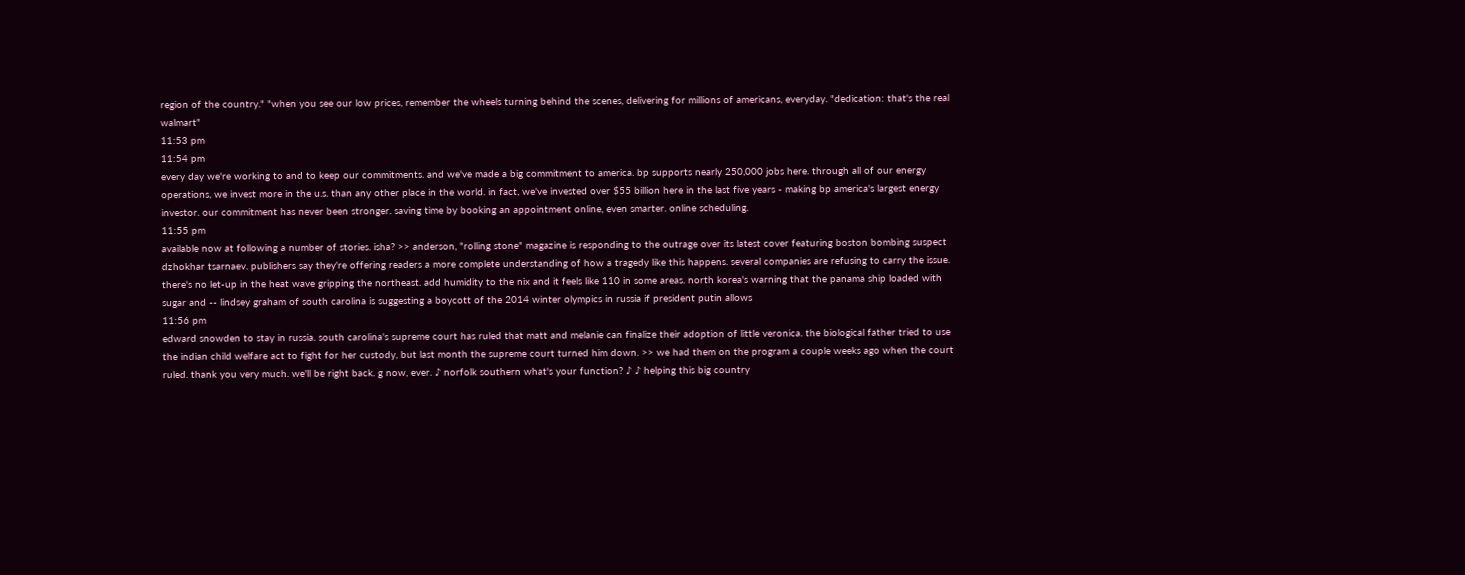region of the country." "when you see our low prices, remember the wheels turning behind the scenes, delivering for millions of americans, everyday. "dedication: that's the real walmart"
11:53 pm
11:54 pm
every day we're working to and to keep our commitments. and we've made a big commitment to america. bp supports nearly 250,000 jobs here. through all of our energy operations, we invest more in the u.s. than any other place in the world. in fact, we've invested over $55 billion here in the last five years - making bp america's largest energy investor. our commitment has never been stronger. saving time by booking an appointment online, even smarter. online scheduling.
11:55 pm
available now at following a number of stories. isha? >> anderson, "rolling stone" magazine is responding to the outrage over its latest cover featuring boston bombing suspect dzhokhar tsarnaev. publishers say they're offering readers a more complete understanding of how a tragedy like this happens. several companies are refusing to carry the issue. there's no let-up in the heat wave gripping the northeast. add humidity to the nix and it feels like 110 in some areas. north korea's warning that the panama ship loaded with sugar and -- lindsey graham of south carolina is suggesting a boycott of the 2014 winter olympics in russia if president putin allows
11:56 pm
edward snowden to stay in russia. south carolina's supreme court has ruled that matt and melanie can finalize their adoption of little veronica. the biological father tried to use the indian child welfare act to fight for her custody, but last month the supreme court turned him down. >> we had them on the program a couple weeks ago when the court ruled. thank you very much. we'll be right back. g now, ever. ♪ norfolk southern what's your function? ♪ ♪ helping this big country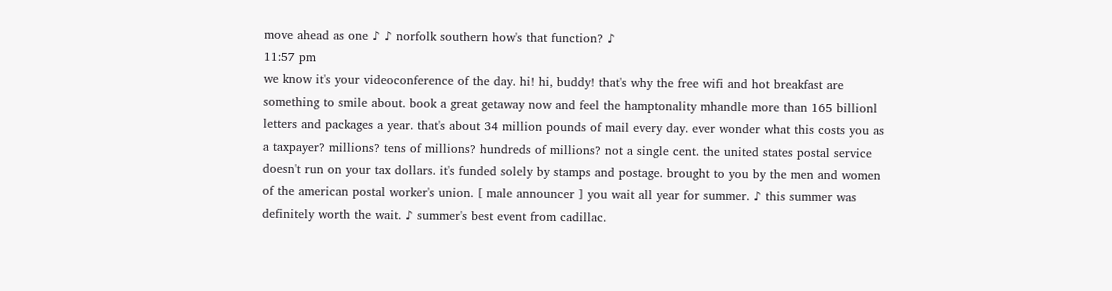move ahead as one ♪ ♪ norfolk southern how's that function? ♪
11:57 pm
we know it's your videoconference of the day. hi! hi, buddy! that's why the free wifi and hot breakfast are something to smile about. book a great getaway now and feel the hamptonality mhandle more than 165 billionl letters and packages a year. that's about 34 million pounds of mail every day. ever wonder what this costs you as a taxpayer? millions? tens of millions? hundreds of millions? not a single cent. the united states postal service doesn't run on your tax dollars. it's funded solely by stamps and postage. brought to you by the men and women of the american postal worker's union. [ male announcer ] you wait all year for summer. ♪ this summer was definitely worth the wait. ♪ summer's best event from cadillac.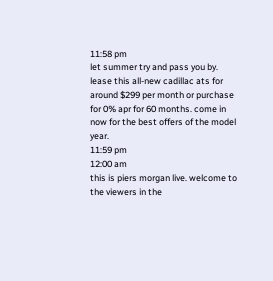11:58 pm
let summer try and pass you by. lease this all-new cadillac ats for around $299 per month or purchase for 0% apr for 60 months. come in now for the best offers of the model year.
11:59 pm
12:00 am
this is piers morgan live. welcome to the viewers in the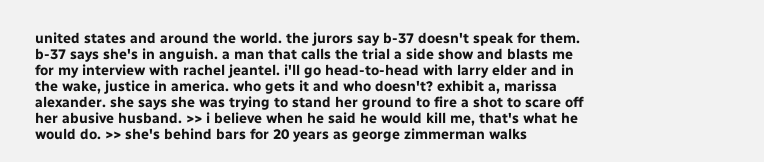united states and around the world. the jurors say b-37 doesn't speak for them. b-37 says she's in anguish. a man that calls the trial a side show and blasts me for my interview with rachel jeantel. i'll go head-to-head with larry elder and in the wake, justice in america. who gets it and who doesn't? exhibit a, marissa alexander. she says she was trying to stand her ground to fire a shot to scare off her abusive husband. >> i believe when he said he would kill me, that's what he would do. >> she's behind bars for 20 years as george zimmerman walks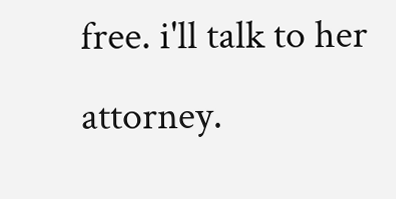free. i'll talk to her attorney.